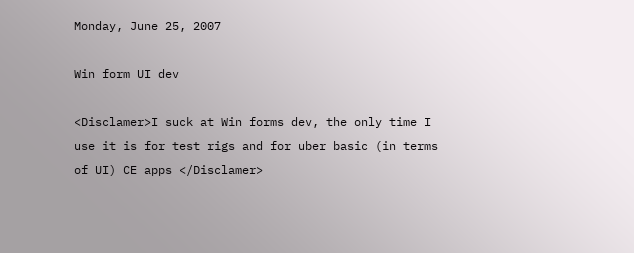Monday, June 25, 2007

Win form UI dev

<Disclamer>I suck at Win forms dev, the only time I use it is for test rigs and for uber basic (in terms of UI) CE apps </Disclamer>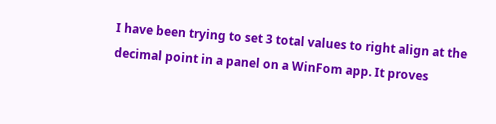I have been trying to set 3 total values to right align at the decimal point in a panel on a WinFom app. It proves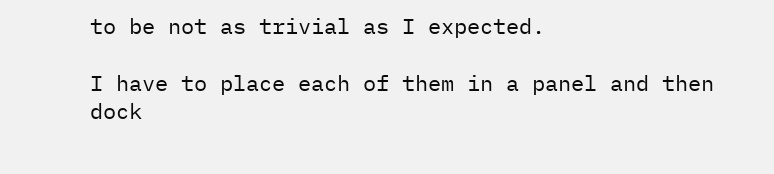to be not as trivial as I expected.

I have to place each of them in a panel and then dock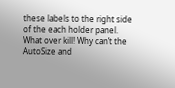these labels to the right side of the each holder panel. What over kill! Why can’t the AutoSize and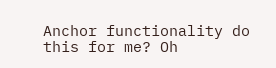Anchor functionality do this for me? Oh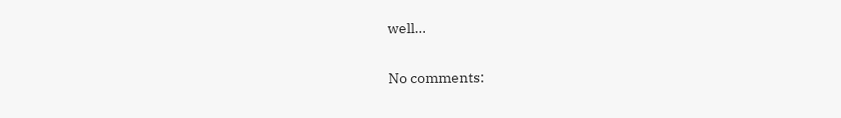well…

No comments: